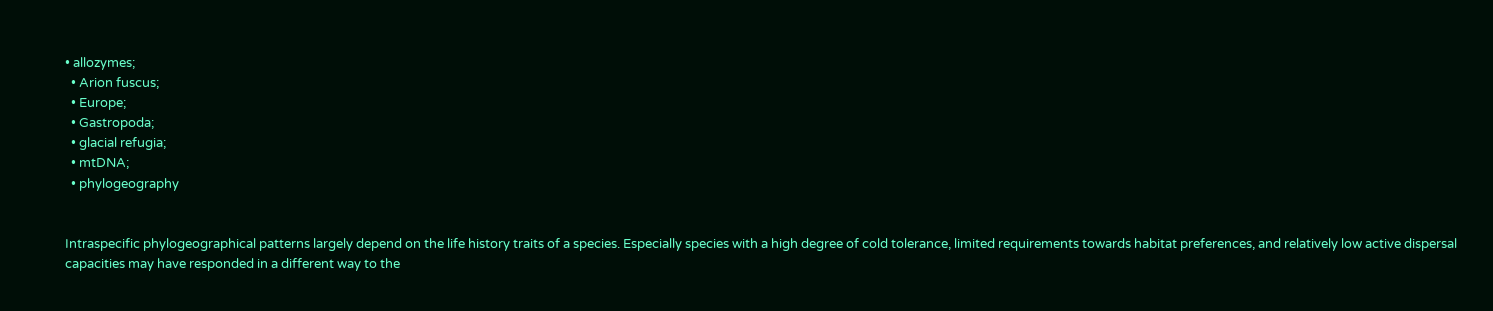• allozymes;
  • Arion fuscus;
  • Europe;
  • Gastropoda;
  • glacial refugia;
  • mtDNA;
  • phylogeography


Intraspecific phylogeographical patterns largely depend on the life history traits of a species. Especially species with a high degree of cold tolerance, limited requirements towards habitat preferences, and relatively low active dispersal capacities may have responded in a different way to the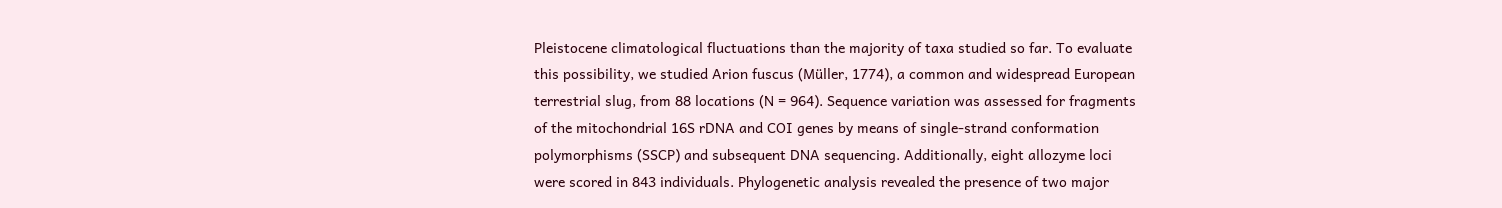Pleistocene climatological fluctuations than the majority of taxa studied so far. To evaluate this possibility, we studied Arion fuscus (Müller, 1774), a common and widespread European terrestrial slug, from 88 locations (N = 964). Sequence variation was assessed for fragments of the mitochondrial 16S rDNA and COI genes by means of single-strand conformation polymorphisms (SSCP) and subsequent DNA sequencing. Additionally, eight allozyme loci were scored in 843 individuals. Phylogenetic analysis revealed the presence of two major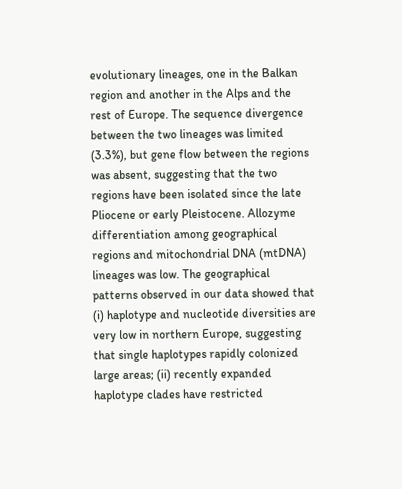evolutionary lineages, one in the Balkan region and another in the Alps and the rest of Europe. The sequence divergence between the two lineages was limited (3.3%), but gene flow between the regions was absent, suggesting that the two regions have been isolated since the late Pliocene or early Pleistocene. Allozyme differentiation among geographical regions and mitochondrial DNA (mtDNA) lineages was low. The geographical patterns observed in our data showed that (i) haplotype and nucleotide diversities are very low in northern Europe, suggesting that single haplotypes rapidly colonized large areas; (ii) recently expanded haplotype clades have restricted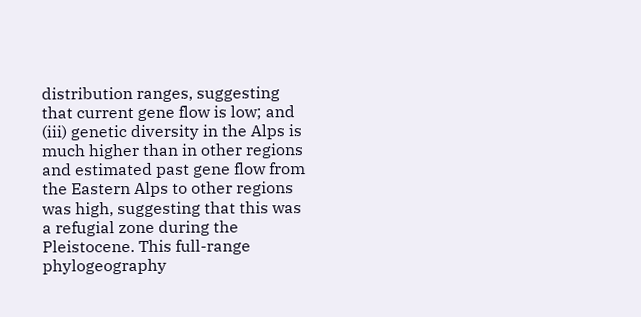distribution ranges, suggesting that current gene flow is low; and (iii) genetic diversity in the Alps is much higher than in other regions and estimated past gene flow from the Eastern Alps to other regions was high, suggesting that this was a refugial zone during the Pleistocene. This full-range phylogeography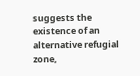suggests the existence of an alternative refugial zone,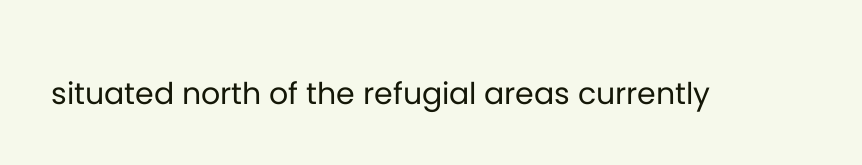situated north of the refugial areas currently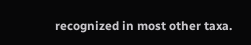recognized in most other taxa.